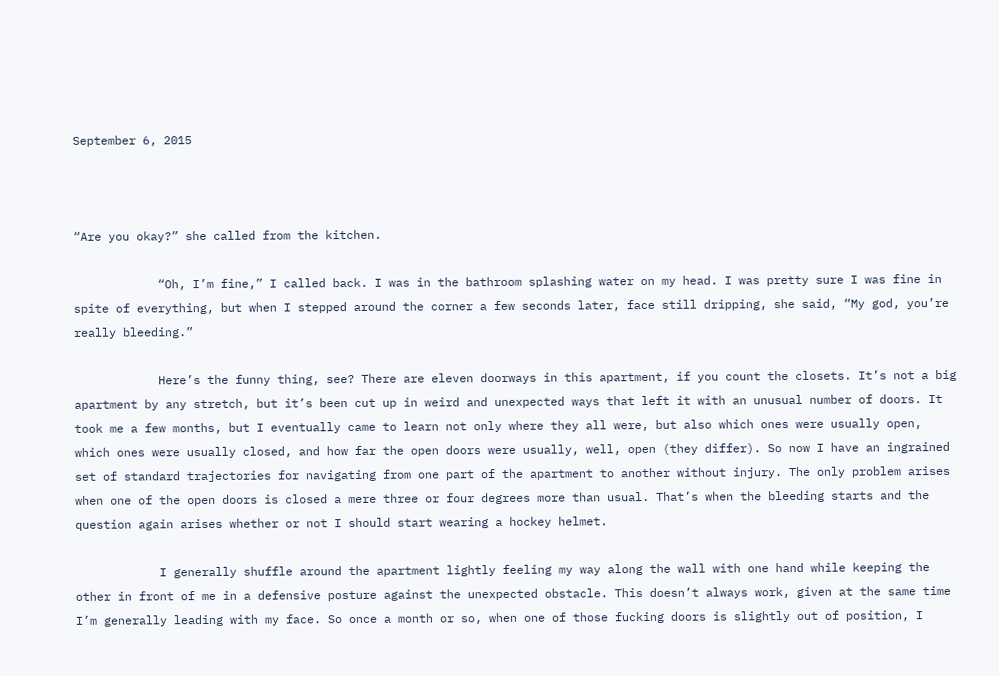September 6, 2015



“Are you okay?” she called from the kitchen.

            “Oh, I’m fine,” I called back. I was in the bathroom splashing water on my head. I was pretty sure I was fine in spite of everything, but when I stepped around the corner a few seconds later, face still dripping, she said, “My god, you’re really bleeding.”

            Here’s the funny thing, see? There are eleven doorways in this apartment, if you count the closets. It’s not a big apartment by any stretch, but it’s been cut up in weird and unexpected ways that left it with an unusual number of doors. It took me a few months, but I eventually came to learn not only where they all were, but also which ones were usually open, which ones were usually closed, and how far the open doors were usually, well, open (they differ). So now I have an ingrained set of standard trajectories for navigating from one part of the apartment to another without injury. The only problem arises when one of the open doors is closed a mere three or four degrees more than usual. That’s when the bleeding starts and the question again arises whether or not I should start wearing a hockey helmet.

            I generally shuffle around the apartment lightly feeling my way along the wall with one hand while keeping the other in front of me in a defensive posture against the unexpected obstacle. This doesn’t always work, given at the same time I’m generally leading with my face. So once a month or so, when one of those fucking doors is slightly out of position, I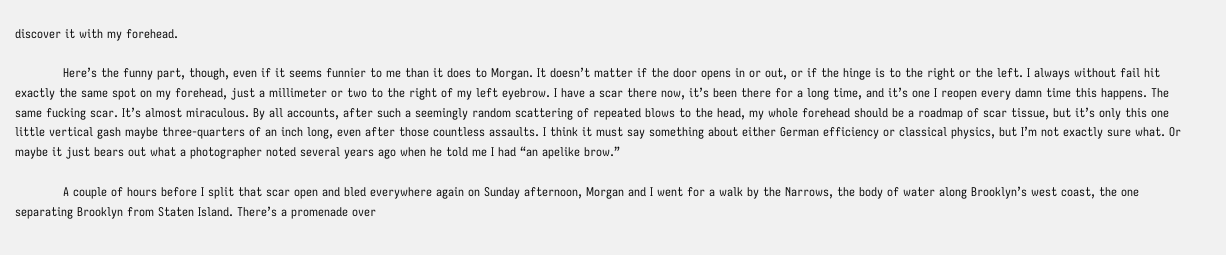discover it with my forehead.

            Here’s the funny part, though, even if it seems funnier to me than it does to Morgan. It doesn’t matter if the door opens in or out, or if the hinge is to the right or the left. I always without fail hit exactly the same spot on my forehead, just a millimeter or two to the right of my left eyebrow. I have a scar there now, it’s been there for a long time, and it’s one I reopen every damn time this happens. The same fucking scar. It’s almost miraculous. By all accounts, after such a seemingly random scattering of repeated blows to the head, my whole forehead should be a roadmap of scar tissue, but it’s only this one little vertical gash maybe three-quarters of an inch long, even after those countless assaults. I think it must say something about either German efficiency or classical physics, but I’m not exactly sure what. Or maybe it just bears out what a photographer noted several years ago when he told me I had “an apelike brow.”

            A couple of hours before I split that scar open and bled everywhere again on Sunday afternoon, Morgan and I went for a walk by the Narrows, the body of water along Brooklyn’s west coast, the one separating Brooklyn from Staten Island. There’s a promenade over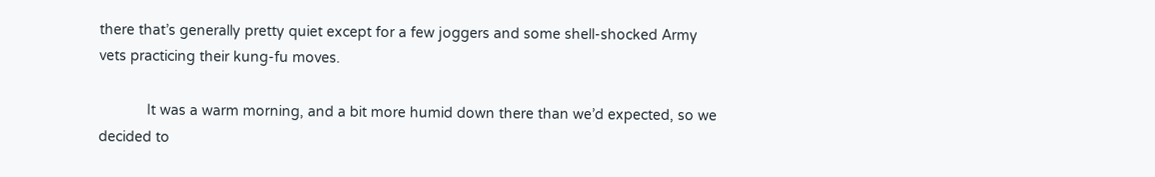there that’s generally pretty quiet except for a few joggers and some shell-shocked Army vets practicing their kung-fu moves.

            It was a warm morning, and a bit more humid down there than we’d expected, so we decided to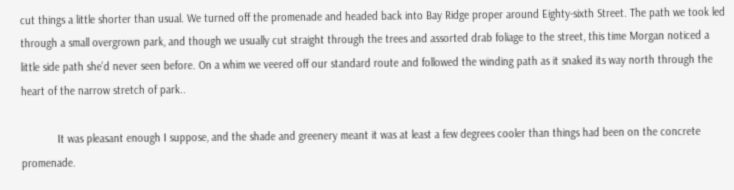cut things a little shorter than usual. We turned off the promenade and headed back into Bay Ridge proper around Eighty-sixth Street. The path we took led through a small overgrown park, and though we usually cut straight through the trees and assorted drab foliage to the street, this time Morgan noticed a little side path she’d never seen before. On a whim we veered off our standard route and followed the winding path as it snaked its way north through the heart of the narrow stretch of park..

            It was pleasant enough I suppose, and the shade and greenery meant it was at least a few degrees cooler than things had been on the concrete promenade.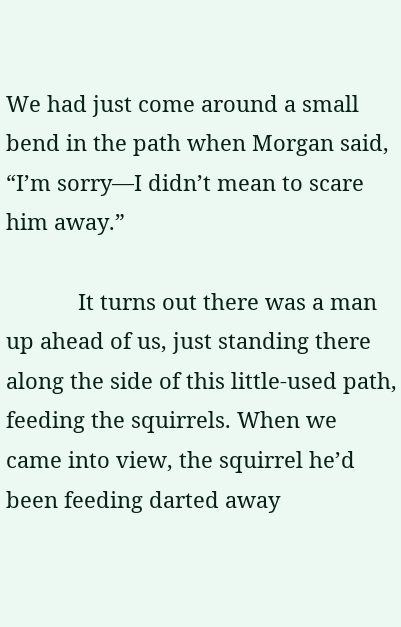We had just come around a small bend in the path when Morgan said, “I’m sorry—I didn’t mean to scare him away.”

            It turns out there was a man up ahead of us, just standing there along the side of this little-used path, feeding the squirrels. When we came into view, the squirrel he’d been feeding darted away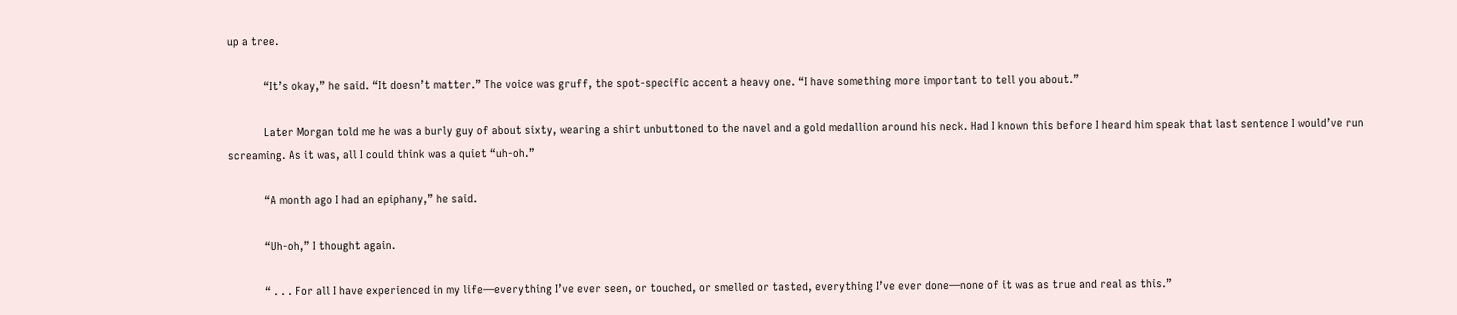up a tree.

            “It’s okay,” he said. “It doesn’t matter.” The voice was gruff, the spot-specific accent a heavy one. “I have something more important to tell you about.”

            Later Morgan told me he was a burly guy of about sixty, wearing a shirt unbuttoned to the navel and a gold medallion around his neck. Had I known this before I heard him speak that last sentence I would’ve run screaming. As it was, all I could think was a quiet “uh-oh.”

            “A month ago I had an epiphany,” he said.

            “Uh-oh,” I thought again.

            “ . . . For all I have experienced in my life—everything I’ve ever seen, or touched, or smelled or tasted, everything I’ve ever done—none of it was as true and real as this.”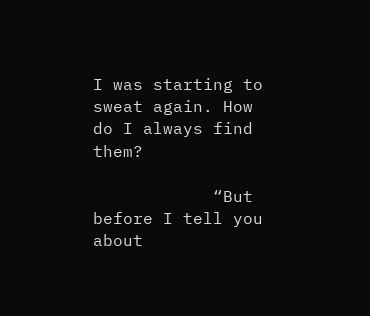I was starting to sweat again. How do I always find them?

            “But before I tell you about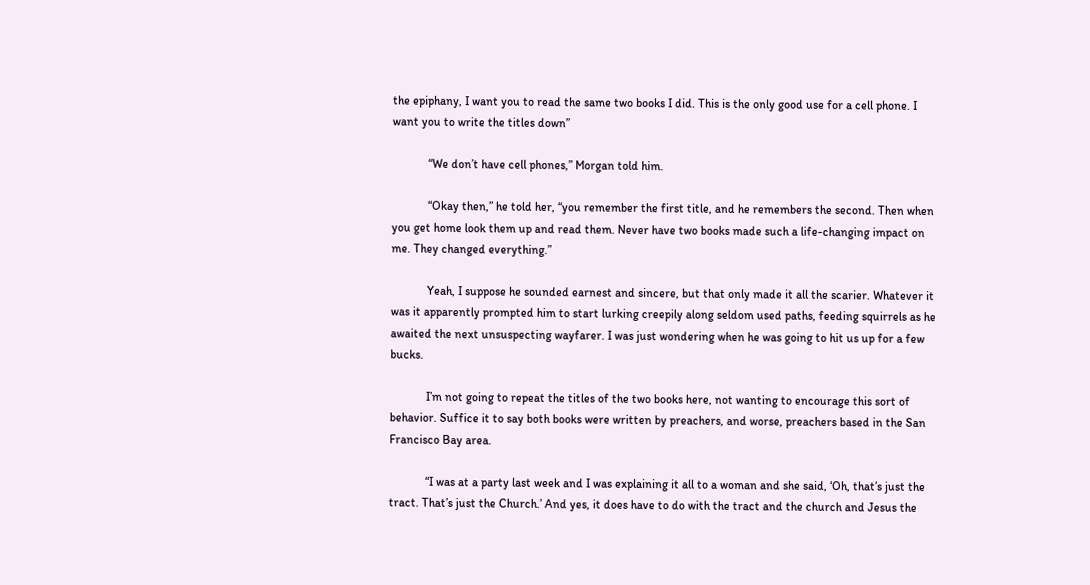the epiphany, I want you to read the same two books I did. This is the only good use for a cell phone. I want you to write the titles down”

            “We don’t have cell phones,” Morgan told him.

            “Okay then,” he told her, “you remember the first title, and he remembers the second. Then when you get home look them up and read them. Never have two books made such a life-changing impact on me. They changed everything.”

            Yeah, I suppose he sounded earnest and sincere, but that only made it all the scarier. Whatever it was it apparently prompted him to start lurking creepily along seldom used paths, feeding squirrels as he awaited the next unsuspecting wayfarer. I was just wondering when he was going to hit us up for a few bucks.

            I’m not going to repeat the titles of the two books here, not wanting to encourage this sort of behavior. Suffice it to say both books were written by preachers, and worse, preachers based in the San Francisco Bay area.

            “I was at a party last week and I was explaining it all to a woman and she said, ‘Oh, that’s just the tract. That’s just the Church.’ And yes, it does have to do with the tract and the church and Jesus the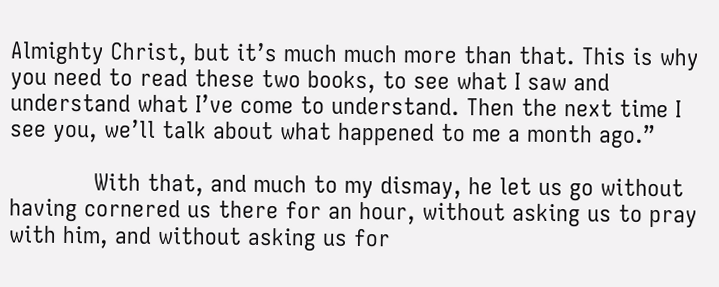Almighty Christ, but it’s much much more than that. This is why you need to read these two books, to see what I saw and understand what I’ve come to understand. Then the next time I see you, we’ll talk about what happened to me a month ago.”

            With that, and much to my dismay, he let us go without having cornered us there for an hour, without asking us to pray with him, and without asking us for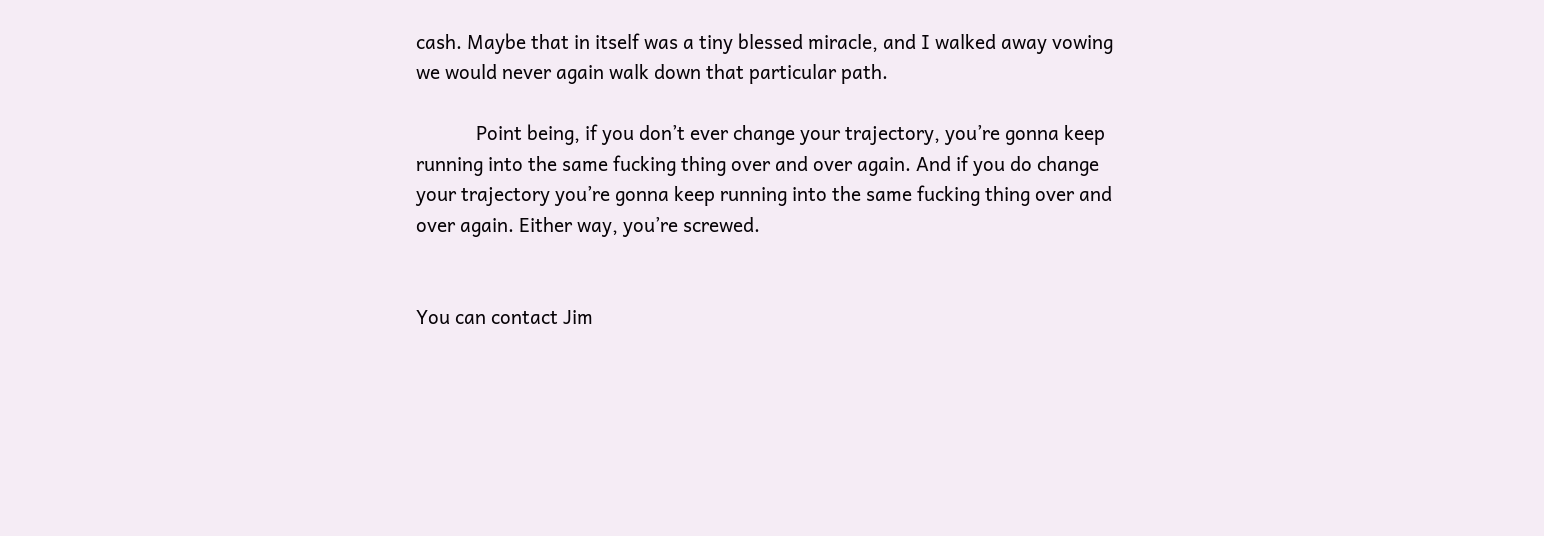cash. Maybe that in itself was a tiny blessed miracle, and I walked away vowing we would never again walk down that particular path.

            Point being, if you don’t ever change your trajectory, you’re gonna keep running into the same fucking thing over and over again. And if you do change your trajectory you’re gonna keep running into the same fucking thing over and over again. Either way, you’re screwed.


You can contact Jim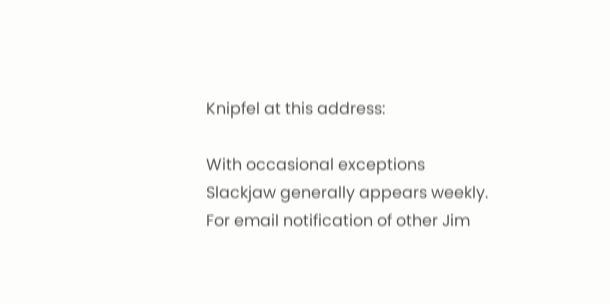Knipfel at this address:

With occasional exceptions Slackjaw generally appears weekly. For email notification of other Jim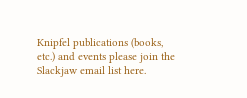Knipfel publications (books, etc.) and events please join the Slackjaw email list here.